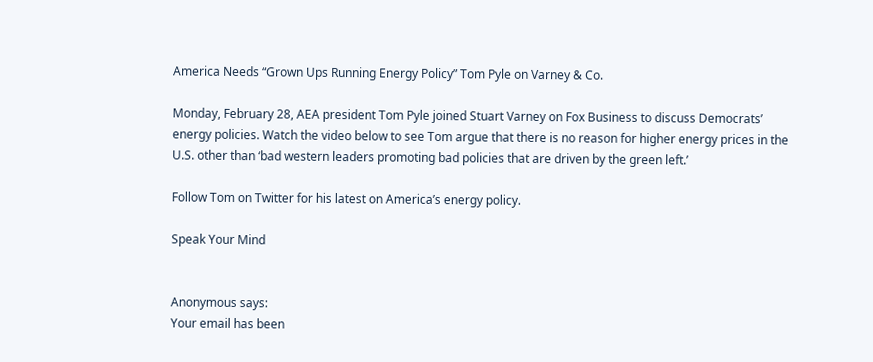America Needs “Grown Ups Running Energy Policy” Tom Pyle on Varney & Co.

Monday, February 28, AEA president Tom Pyle joined Stuart Varney on Fox Business to discuss Democrats’ energy policies. Watch the video below to see Tom argue that there is no reason for higher energy prices in the U.S. other than ‘bad western leaders promoting bad policies that are driven by the green left.’

Follow Tom on Twitter for his latest on America’s energy policy.

Speak Your Mind


Anonymous says:
Your email has been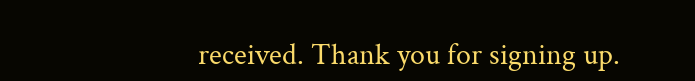received. Thank you for signing up.